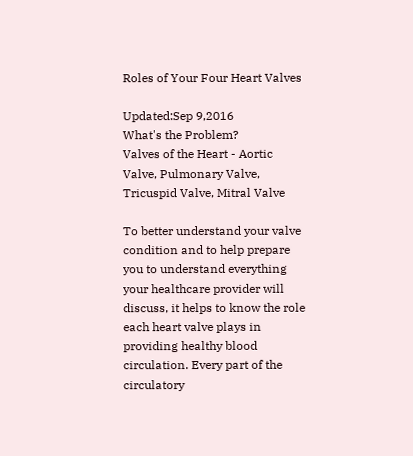Roles of Your Four Heart Valves

Updated:Sep 9,2016
What's the Problem?
Valves of the Heart - Aortic Valve, Pulmonary Valve, Tricuspid Valve, Mitral Valve

To better understand your valve condition and to help prepare you to understand everything your healthcare provider will discuss, it helps to know the role each heart valve plays in providing healthy blood circulation. Every part of the circulatory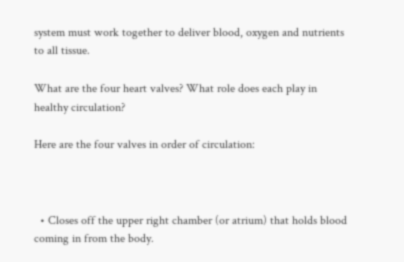system must work together to deliver blood, oxygen and nutrients to all tissue.

What are the four heart valves? What role does each play in healthy circulation?

Here are the four valves in order of circulation:



  • Closes off the upper right chamber (or atrium) that holds blood coming in from the body.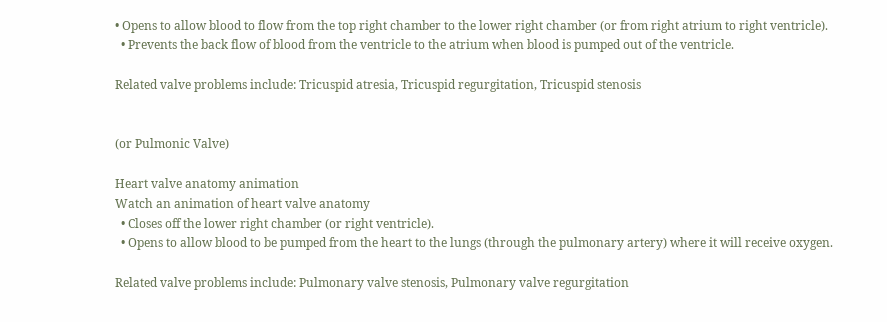• Opens to allow blood to flow from the top right chamber to the lower right chamber (or from right atrium to right ventricle).
  • Prevents the back flow of blood from the ventricle to the atrium when blood is pumped out of the ventricle.

Related valve problems include: Tricuspid atresia, Tricuspid regurgitation, Tricuspid stenosis


(or Pulmonic Valve)

Heart valve anatomy animation
Watch an animation of heart valve anatomy
  • Closes off the lower right chamber (or right ventricle).
  • Opens to allow blood to be pumped from the heart to the lungs (through the pulmonary artery) where it will receive oxygen.

Related valve problems include: Pulmonary valve stenosis, Pulmonary valve regurgitation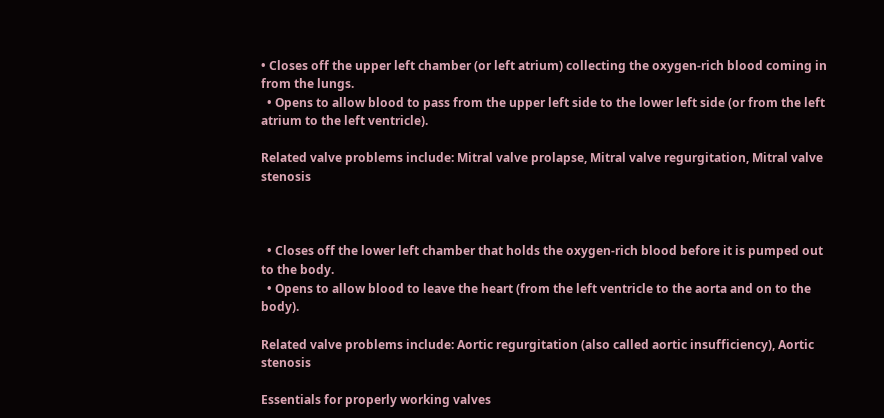• Closes off the upper left chamber (or left atrium) collecting the oxygen-rich blood coming in from the lungs.
  • Opens to allow blood to pass from the upper left side to the lower left side (or from the left atrium to the left ventricle).

Related valve problems include: Mitral valve prolapse, Mitral valve regurgitation, Mitral valve stenosis



  • Closes off the lower left chamber that holds the oxygen-rich blood before it is pumped out to the body.
  • Opens to allow blood to leave the heart (from the left ventricle to the aorta and on to the body).

Related valve problems include: Aortic regurgitation (also called aortic insufficiency), Aortic stenosis

Essentials for properly working valves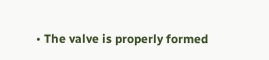• The valve is properly formed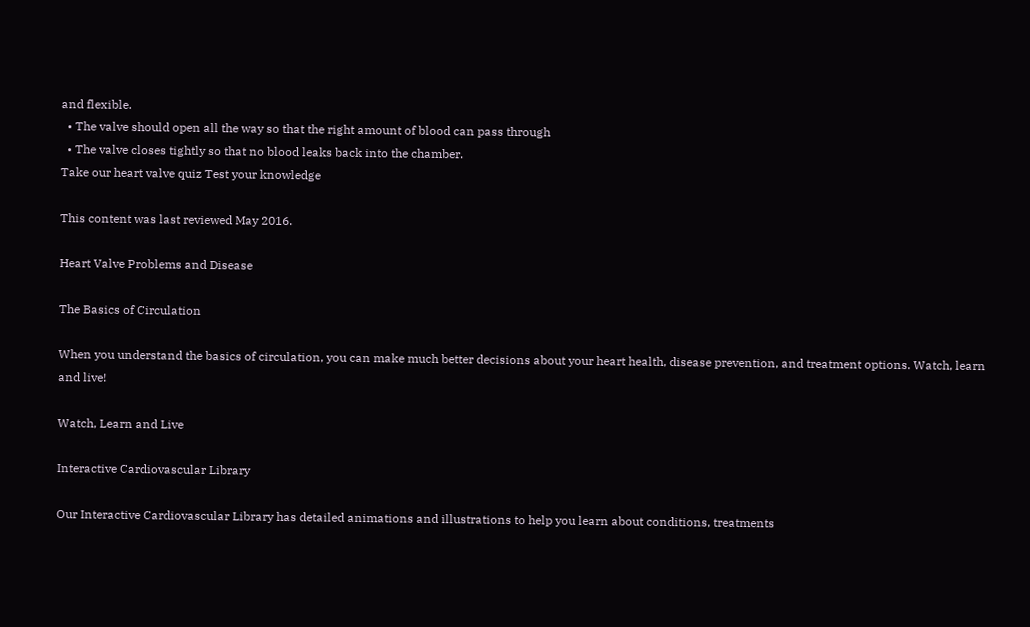and flexible.
  • The valve should open all the way so that the right amount of blood can pass through
  • The valve closes tightly so that no blood leaks back into the chamber.
Take our heart valve quiz Test your knowledge

This content was last reviewed May 2016.

Heart Valve Problems and Disease

The Basics of Circulation

When you understand the basics of circulation, you can make much better decisions about your heart health, disease prevention, and treatment options. Watch, learn and live!

Watch, Learn and Live

Interactive Cardiovascular Library

Our Interactive Cardiovascular Library has detailed animations and illustrations to help you learn about conditions, treatments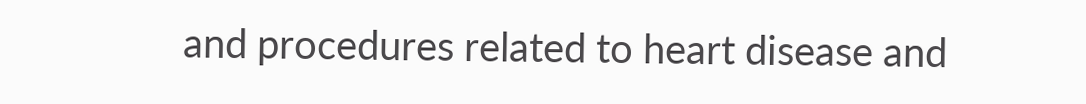and procedures related to heart disease and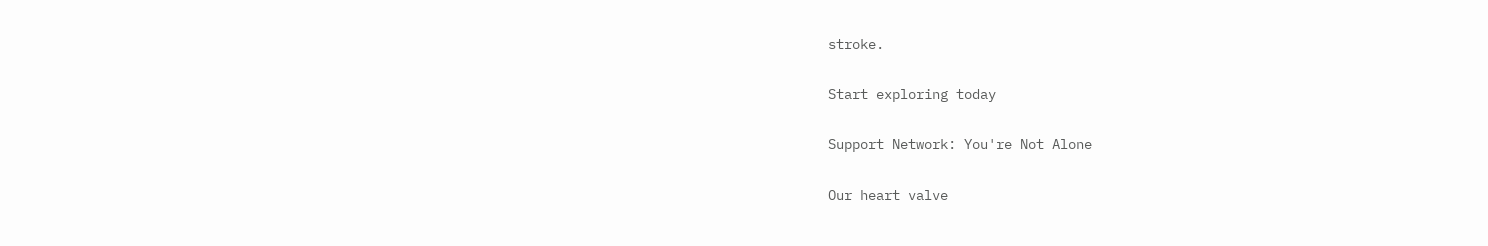stroke.

Start exploring today

Support Network: You're Not Alone

Our heart valve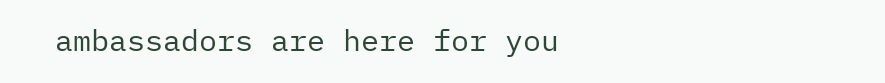ambassadors are here for you